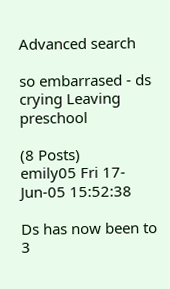Advanced search

so embarrased - ds crying Leaving preschool

(8 Posts)
emily05 Fri 17-Jun-05 15:52:38

Ds has now been to 3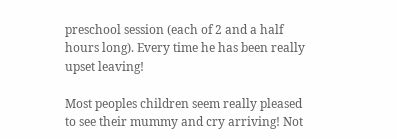preschool session (each of 2 and a half hours long). Every time he has been really upset leaving!

Most peoples children seem really pleased to see their mummy and cry arriving! Not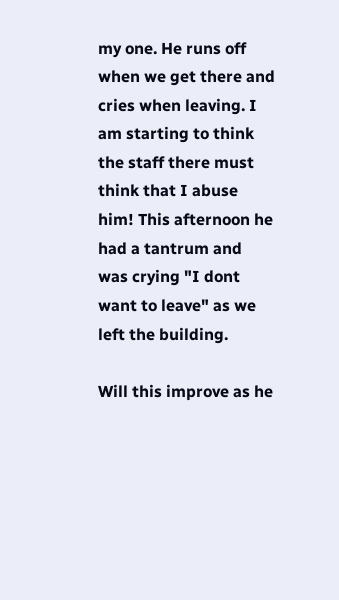my one. He runs off when we get there and cries when leaving. I am starting to think the staff there must think that I abuse him! This afternoon he had a tantrum and was crying "I dont want to leave" as we left the building.

Will this improve as he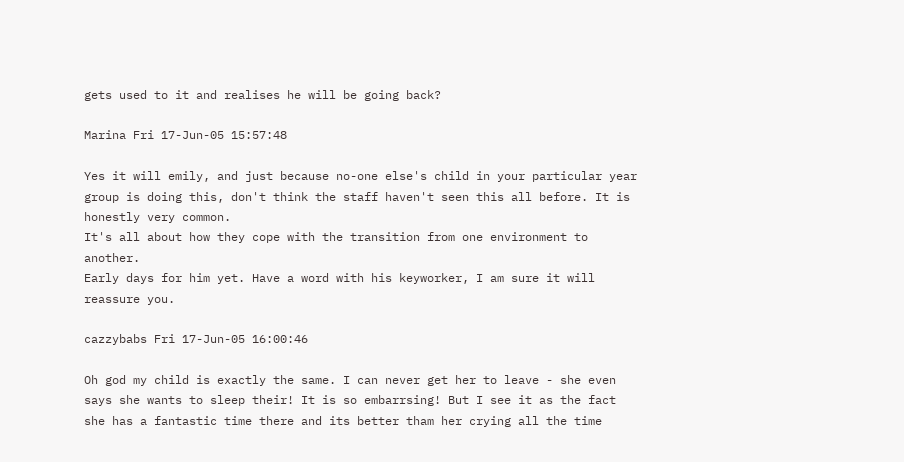gets used to it and realises he will be going back?

Marina Fri 17-Jun-05 15:57:48

Yes it will emily, and just because no-one else's child in your particular year group is doing this, don't think the staff haven't seen this all before. It is honestly very common.
It's all about how they cope with the transition from one environment to another.
Early days for him yet. Have a word with his keyworker, I am sure it will reassure you.

cazzybabs Fri 17-Jun-05 16:00:46

Oh god my child is exactly the same. I can never get her to leave - she even says she wants to sleep their! It is so embarrsing! But I see it as the fact she has a fantastic time there and its better tham her crying all the time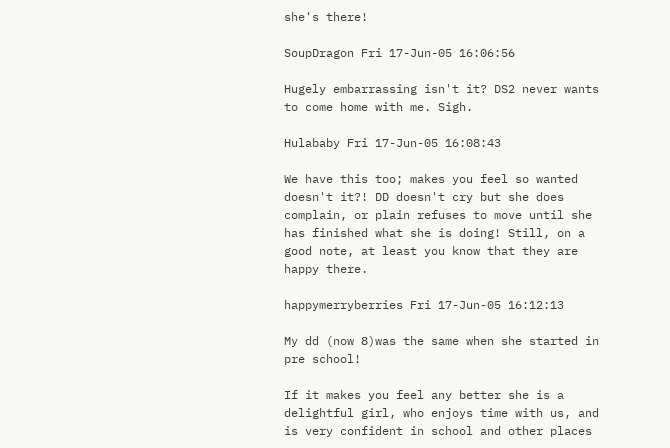she's there!

SoupDragon Fri 17-Jun-05 16:06:56

Hugely embarrassing isn't it? DS2 never wants to come home with me. Sigh.

Hulababy Fri 17-Jun-05 16:08:43

We have this too; makes you feel so wanted doesn't it?! DD doesn't cry but she does complain, or plain refuses to move until she has finished what she is doing! Still, on a good note, at least you know that they are happy there.

happymerryberries Fri 17-Jun-05 16:12:13

My dd (now 8)was the same when she started in pre school!

If it makes you feel any better she is a delightful girl, who enjoys time with us, and is very confident in school and other places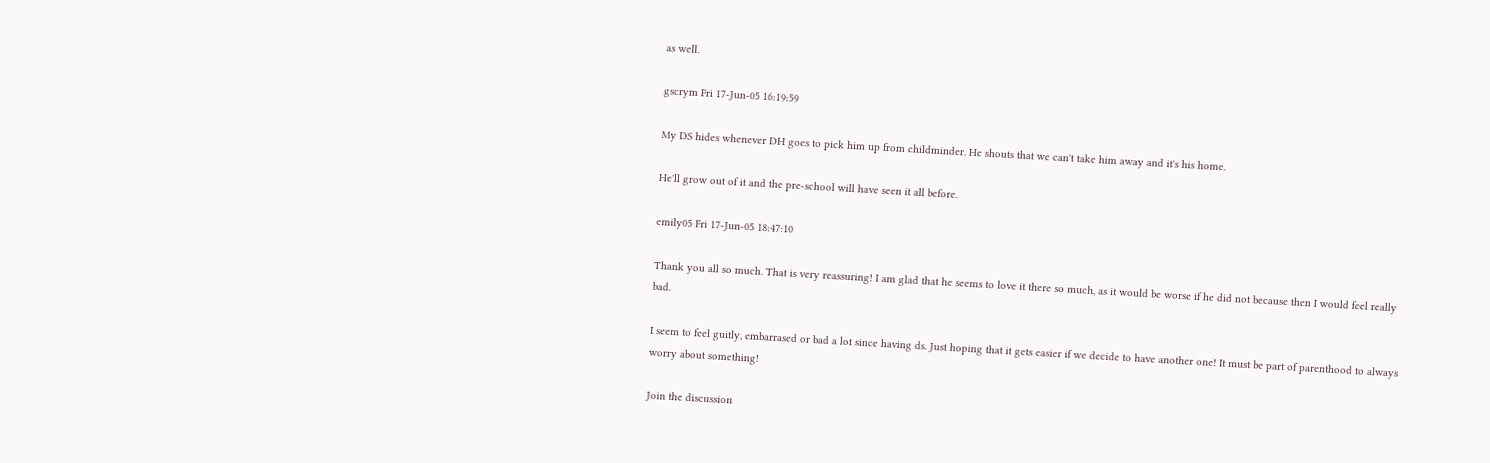as well.

gscrym Fri 17-Jun-05 16:19:59

My DS hides whenever DH goes to pick him up from childminder. He shouts that we can't take him away and it's his home.

He'll grow out of it and the pre-school will have seen it all before.

emily05 Fri 17-Jun-05 18:47:10

Thank you all so much. That is very reassuring! I am glad that he seems to love it there so much, as it would be worse if he did not because then I would feel really bad.

I seem to feel guitly, embarrased or bad a lot since having ds. Just hoping that it gets easier if we decide to have another one! It must be part of parenthood to always worry about something!

Join the discussion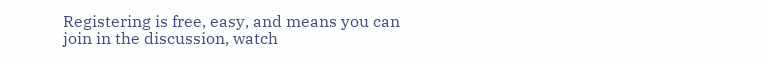Registering is free, easy, and means you can join in the discussion, watch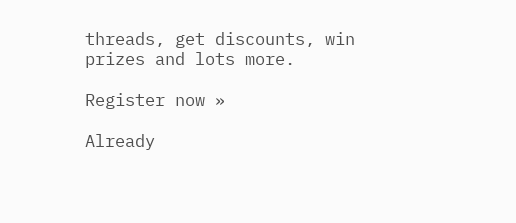threads, get discounts, win prizes and lots more.

Register now »

Already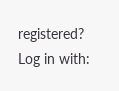registered? Log in with: